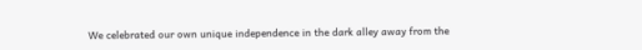We celebrated our own unique independence in the dark alley away from the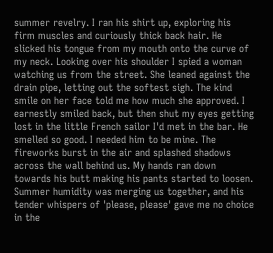summer revelry. I ran his shirt up, exploring his firm muscles and curiously thick back hair. He slicked his tongue from my mouth onto the curve of my neck. Looking over his shoulder I spied a woman watching us from the street. She leaned against the drain pipe, letting out the softest sigh. The kind smile on her face told me how much she approved. I earnestly smiled back, but then shut my eyes getting lost in the little French sailor I'd met in the bar. He smelled so good. I needed him to be mine. The fireworks burst in the air and splashed shadows across the wall behind us. My hands ran down towards his butt making his pants started to loosen. Summer humidity was merging us together, and his tender whispers of 'please, please' gave me no choice in the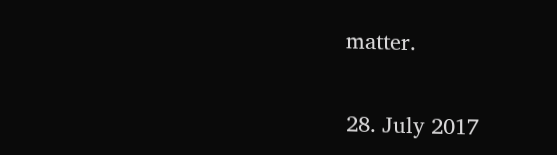matter.

28. July 2017